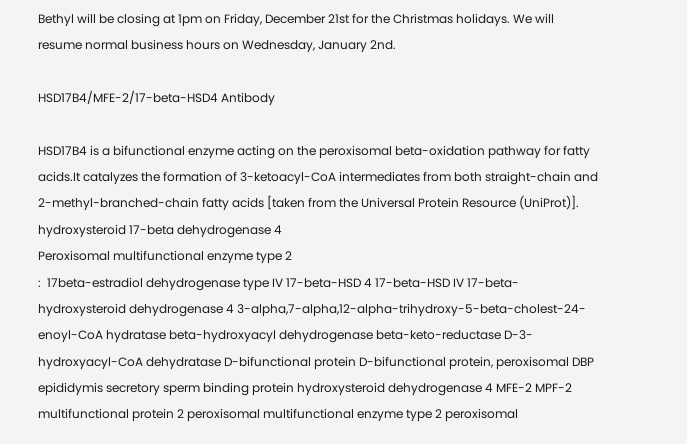Bethyl will be closing at 1pm on Friday, December 21st for the Christmas holidays. We will resume normal business hours on Wednesday, January 2nd.

HSD17B4/MFE-2/17-beta-HSD4 Antibody

HSD17B4 is a bifunctional enzyme acting on the peroxisomal beta-oxidation pathway for fatty acids.It catalyzes the formation of 3-ketoacyl-CoA intermediates from both straight-chain and 2-methyl-branched-chain fatty acids [taken from the Universal Protein Resource (UniProt)].
hydroxysteroid 17-beta dehydrogenase 4
Peroxisomal multifunctional enzyme type 2
:  17beta-estradiol dehydrogenase type IV 17-beta-HSD 4 17-beta-HSD IV 17-beta-hydroxysteroid dehydrogenase 4 3-alpha,7-alpha,12-alpha-trihydroxy-5-beta-cholest-24-enoyl-CoA hydratase beta-hydroxyacyl dehydrogenase beta-keto-reductase D-3-hydroxyacyl-CoA dehydratase D-bifunctional protein D-bifunctional protein, peroxisomal DBP epididymis secretory sperm binding protein hydroxysteroid dehydrogenase 4 MFE-2 MPF-2 multifunctional protein 2 peroxisomal multifunctional enzyme type 2 peroxisomal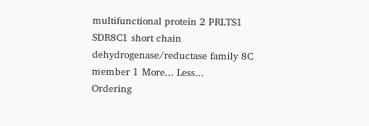multifunctional protein 2 PRLTS1 SDR8C1 short chain dehydrogenase/reductase family 8C member 1 More... Less...
Ordering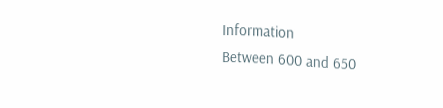Information
Between 600 and 650